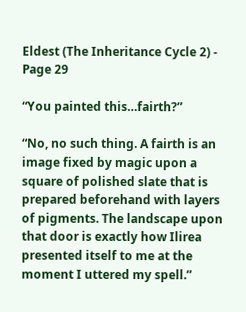Eldest (The Inheritance Cycle 2) - Page 29

“You painted this…fairth?”

“No, no such thing. A fairth is an image fixed by magic upon a square of polished slate that is prepared beforehand with layers of pigments. The landscape upon that door is exactly how Ilirea presented itself to me at the moment I uttered my spell.”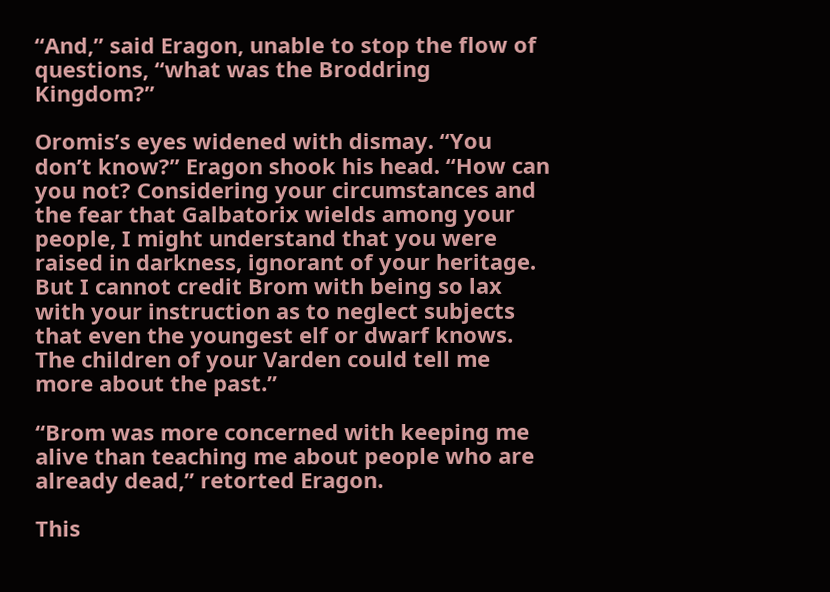“And,” said Eragon, unable to stop the flow of questions, “what was the Broddring Kingdom?”

Oromis’s eyes widened with dismay. “You don’t know?” Eragon shook his head. “How can you not? Considering your circumstances and the fear that Galbatorix wields among your people, I might understand that you were raised in darkness, ignorant of your heritage. But I cannot credit Brom with being so lax with your instruction as to neglect subjects that even the youngest elf or dwarf knows. The children of your Varden could tell me more about the past.”

“Brom was more concerned with keeping me alive than teaching me about people who are already dead,” retorted Eragon.

This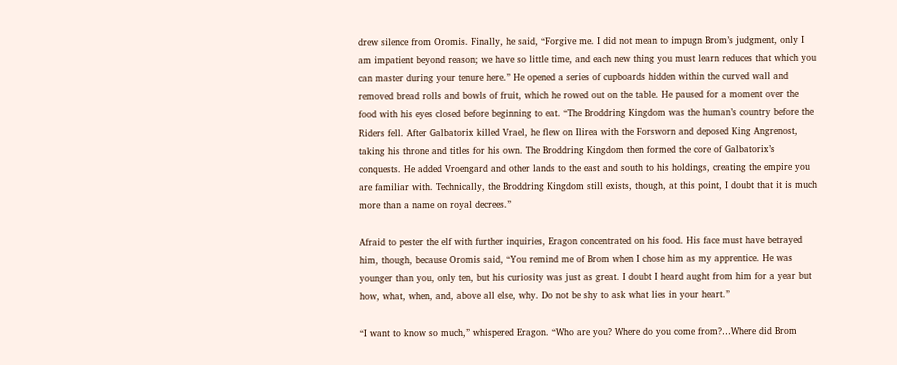drew silence from Oromis. Finally, he said, “Forgive me. I did not mean to impugn Brom’s judgment, only I am impatient beyond reason; we have so little time, and each new thing you must learn reduces that which you can master during your tenure here.” He opened a series of cupboards hidden within the curved wall and removed bread rolls and bowls of fruit, which he rowed out on the table. He paused for a moment over the food with his eyes closed before beginning to eat. “The Broddring Kingdom was the human’s country before the Riders fell. After Galbatorix killed Vrael, he flew on Ilirea with the Forsworn and deposed King Angrenost, taking his throne and titles for his own. The Broddring Kingdom then formed the core of Galbatorix’s conquests. He added Vroengard and other lands to the east and south to his holdings, creating the empire you are familiar with. Technically, the Broddring Kingdom still exists, though, at this point, I doubt that it is much more than a name on royal decrees.”

Afraid to pester the elf with further inquiries, Eragon concentrated on his food. His face must have betrayed him, though, because Oromis said, “You remind me of Brom when I chose him as my apprentice. He was younger than you, only ten, but his curiosity was just as great. I doubt I heard aught from him for a year but how, what, when, and, above all else, why. Do not be shy to ask what lies in your heart.”

“I want to know so much,” whispered Eragon. “Who are you? Where do you come from?…Where did Brom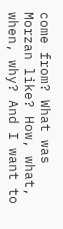come from? What was Morzan like? How, what, when, why? And I want to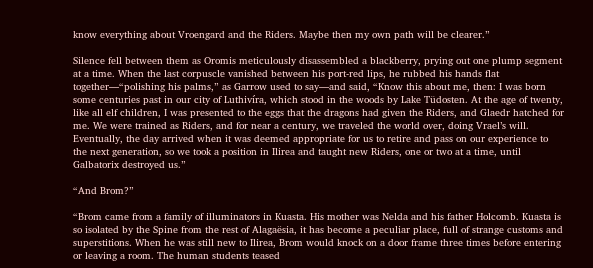know everything about Vroengard and the Riders. Maybe then my own path will be clearer.”

Silence fell between them as Oromis meticulously disassembled a blackberry, prying out one plump segment at a time. When the last corpuscle vanished between his port-red lips, he rubbed his hands flat together—“polishing his palms,” as Garrow used to say—and said, “Know this about me, then: I was born some centuries past in our city of Luthivíra, which stood in the woods by Lake Tüdosten. At the age of twenty, like all elf children, I was presented to the eggs that the dragons had given the Riders, and Glaedr hatched for me. We were trained as Riders, and for near a century, we traveled the world over, doing Vrael’s will. Eventually, the day arrived when it was deemed appropriate for us to retire and pass on our experience to the next generation, so we took a position in Ilirea and taught new Riders, one or two at a time, until Galbatorix destroyed us.”

“And Brom?”

“Brom came from a family of illuminators in Kuasta. His mother was Nelda and his father Holcomb. Kuasta is so isolated by the Spine from the rest of Alagaësia, it has become a peculiar place, full of strange customs and superstitions. When he was still new to Ilirea, Brom would knock on a door frame three times before entering or leaving a room. The human students teased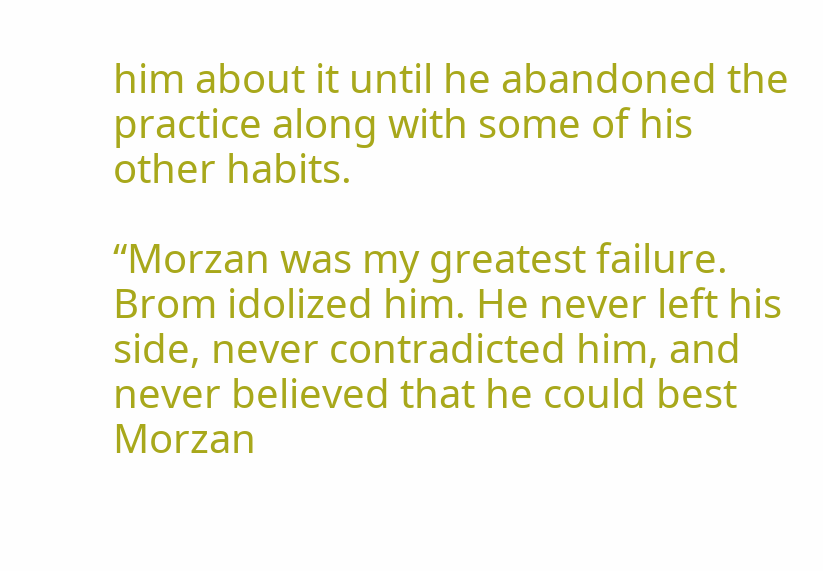him about it until he abandoned the practice along with some of his other habits.

“Morzan was my greatest failure. Brom idolized him. He never left his side, never contradicted him, and never believed that he could best Morzan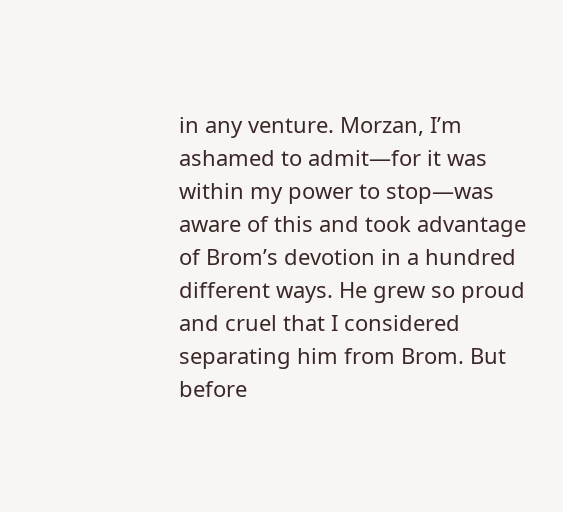in any venture. Morzan, I’m ashamed to admit—for it was within my power to stop—was aware of this and took advantage of Brom’s devotion in a hundred different ways. He grew so proud and cruel that I considered separating him from Brom. But before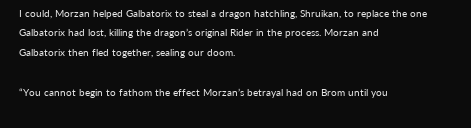I could, Morzan helped Galbatorix to steal a dragon hatchling, Shruikan, to replace the one Galbatorix had lost, killing the dragon’s original Rider in the process. Morzan and Galbatorix then fled together, sealing our doom.

“You cannot begin to fathom the effect Morzan’s betrayal had on Brom until you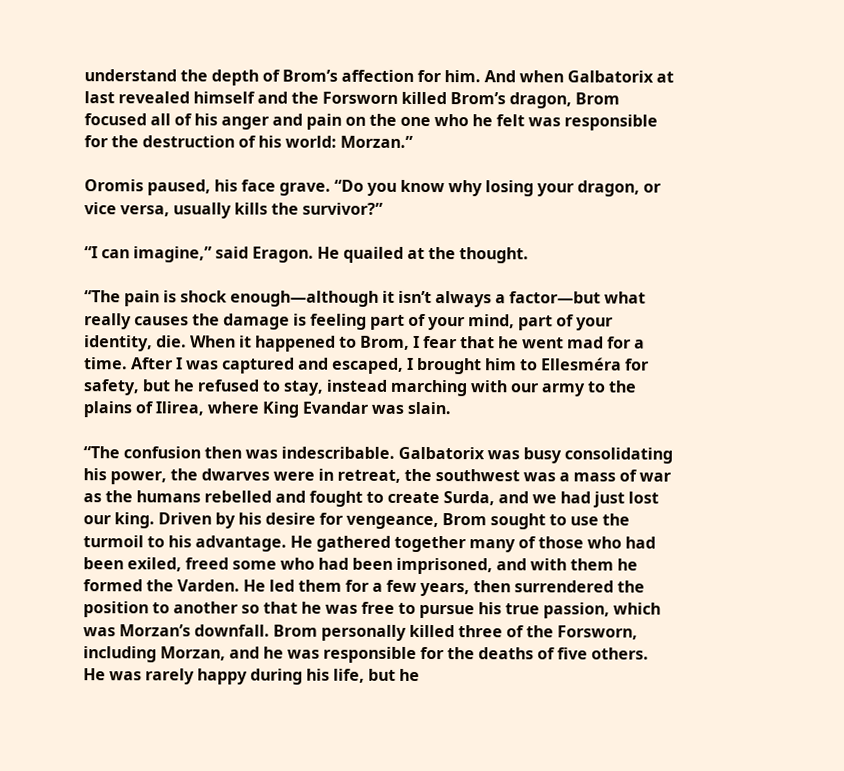understand the depth of Brom’s affection for him. And when Galbatorix at last revealed himself and the Forsworn killed Brom’s dragon, Brom focused all of his anger and pain on the one who he felt was responsible for the destruction of his world: Morzan.”

Oromis paused, his face grave. “Do you know why losing your dragon, or vice versa, usually kills the survivor?”

“I can imagine,” said Eragon. He quailed at the thought.

“The pain is shock enough—although it isn’t always a factor—but what really causes the damage is feeling part of your mind, part of your identity, die. When it happened to Brom, I fear that he went mad for a time. After I was captured and escaped, I brought him to Ellesméra for safety, but he refused to stay, instead marching with our army to the plains of Ilirea, where King Evandar was slain.

“The confusion then was indescribable. Galbatorix was busy consolidating his power, the dwarves were in retreat, the southwest was a mass of war as the humans rebelled and fought to create Surda, and we had just lost our king. Driven by his desire for vengeance, Brom sought to use the turmoil to his advantage. He gathered together many of those who had been exiled, freed some who had been imprisoned, and with them he formed the Varden. He led them for a few years, then surrendered the position to another so that he was free to pursue his true passion, which was Morzan’s downfall. Brom personally killed three of the Forsworn, including Morzan, and he was responsible for the deaths of five others. He was rarely happy during his life, but he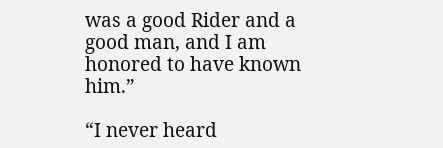was a good Rider and a good man, and I am honored to have known him.”

“I never heard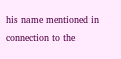his name mentioned in connection to the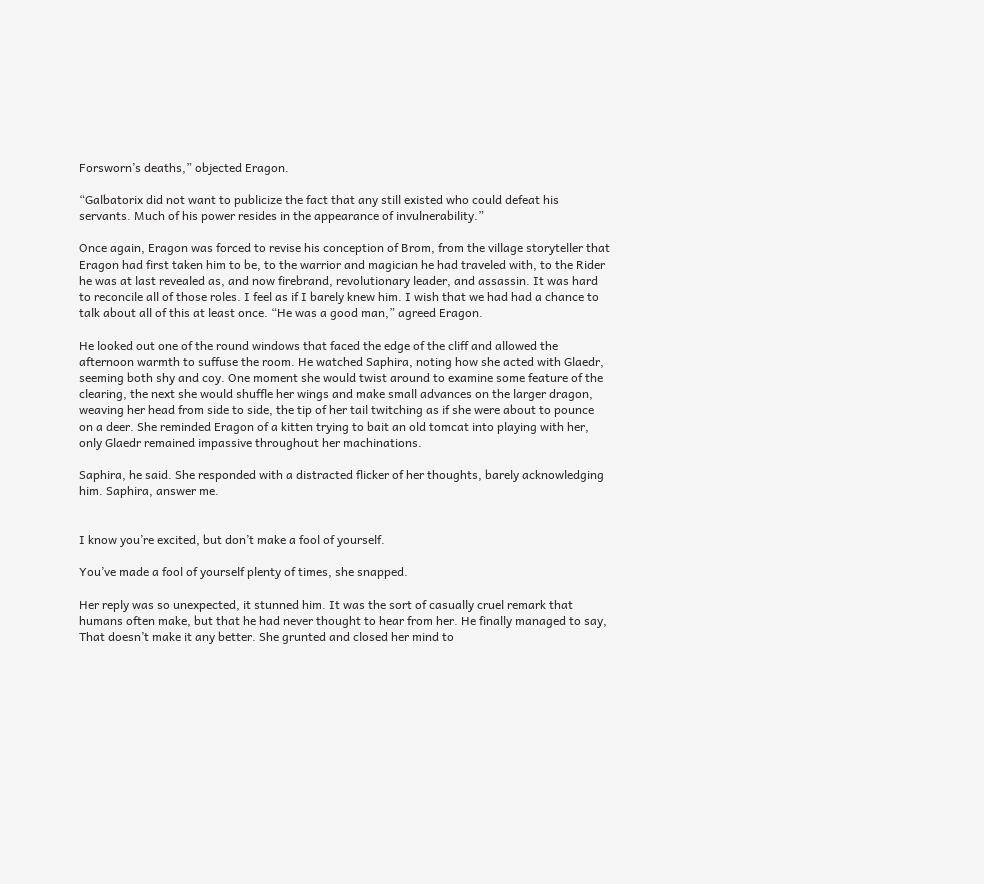Forsworn’s deaths,” objected Eragon.

“Galbatorix did not want to publicize the fact that any still existed who could defeat his servants. Much of his power resides in the appearance of invulnerability.”

Once again, Eragon was forced to revise his conception of Brom, from the village storyteller that Eragon had first taken him to be, to the warrior and magician he had traveled with, to the Rider he was at last revealed as, and now firebrand, revolutionary leader, and assassin. It was hard to reconcile all of those roles. I feel as if I barely knew him. I wish that we had had a chance to talk about all of this at least once. “He was a good man,” agreed Eragon.

He looked out one of the round windows that faced the edge of the cliff and allowed the afternoon warmth to suffuse the room. He watched Saphira, noting how she acted with Glaedr, seeming both shy and coy. One moment she would twist around to examine some feature of the clearing, the next she would shuffle her wings and make small advances on the larger dragon, weaving her head from side to side, the tip of her tail twitching as if she were about to pounce on a deer. She reminded Eragon of a kitten trying to bait an old tomcat into playing with her, only Glaedr remained impassive throughout her machinations.

Saphira, he said. She responded with a distracted flicker of her thoughts, barely acknowledging him. Saphira, answer me.


I know you’re excited, but don’t make a fool of yourself.

You’ve made a fool of yourself plenty of times, she snapped.

Her reply was so unexpected, it stunned him. It was the sort of casually cruel remark that humans often make, but that he had never thought to hear from her. He finally managed to say, That doesn’t make it any better. She grunted and closed her mind to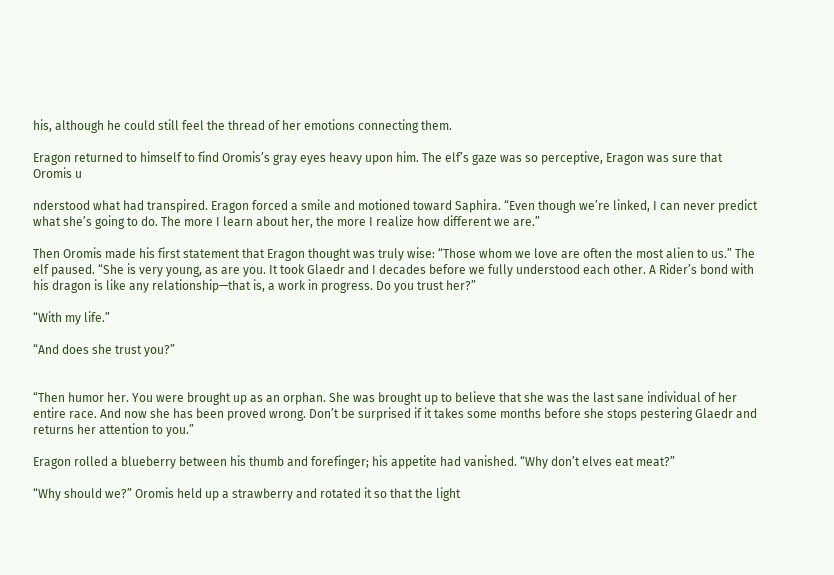his, although he could still feel the thread of her emotions connecting them.

Eragon returned to himself to find Oromis’s gray eyes heavy upon him. The elf’s gaze was so perceptive, Eragon was sure that Oromis u

nderstood what had transpired. Eragon forced a smile and motioned toward Saphira. “Even though we’re linked, I can never predict what she’s going to do. The more I learn about her, the more I realize how different we are.”

Then Oromis made his first statement that Eragon thought was truly wise: “Those whom we love are often the most alien to us.” The elf paused. “She is very young, as are you. It took Glaedr and I decades before we fully understood each other. A Rider’s bond with his dragon is like any relationship—that is, a work in progress. Do you trust her?”

“With my life.”

“And does she trust you?”


“Then humor her. You were brought up as an orphan. She was brought up to believe that she was the last sane individual of her entire race. And now she has been proved wrong. Don’t be surprised if it takes some months before she stops pestering Glaedr and returns her attention to you.”

Eragon rolled a blueberry between his thumb and forefinger; his appetite had vanished. “Why don’t elves eat meat?”

“Why should we?” Oromis held up a strawberry and rotated it so that the light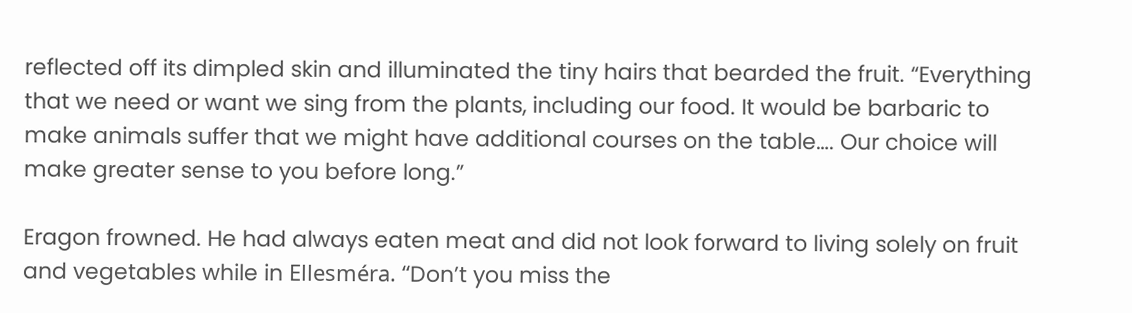reflected off its dimpled skin and illuminated the tiny hairs that bearded the fruit. “Everything that we need or want we sing from the plants, including our food. It would be barbaric to make animals suffer that we might have additional courses on the table…. Our choice will make greater sense to you before long.”

Eragon frowned. He had always eaten meat and did not look forward to living solely on fruit and vegetables while in Ellesméra. “Don’t you miss the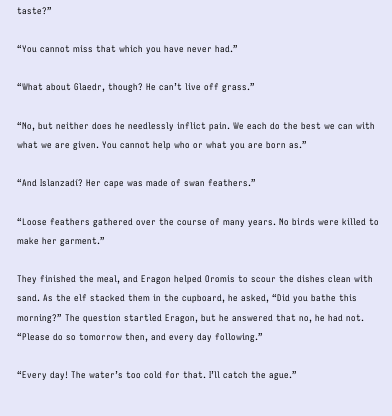taste?”

“You cannot miss that which you have never had.”

“What about Glaedr, though? He can’t live off grass.”

“No, but neither does he needlessly inflict pain. We each do the best we can with what we are given. You cannot help who or what you are born as.”

“And Islanzadí? Her cape was made of swan feathers.”

“Loose feathers gathered over the course of many years. No birds were killed to make her garment.”

They finished the meal, and Eragon helped Oromis to scour the dishes clean with sand. As the elf stacked them in the cupboard, he asked, “Did you bathe this morning?” The question startled Eragon, but he answered that no, he had not. “Please do so tomorrow then, and every day following.”

“Every day! The water’s too cold for that. I’ll catch the ague.”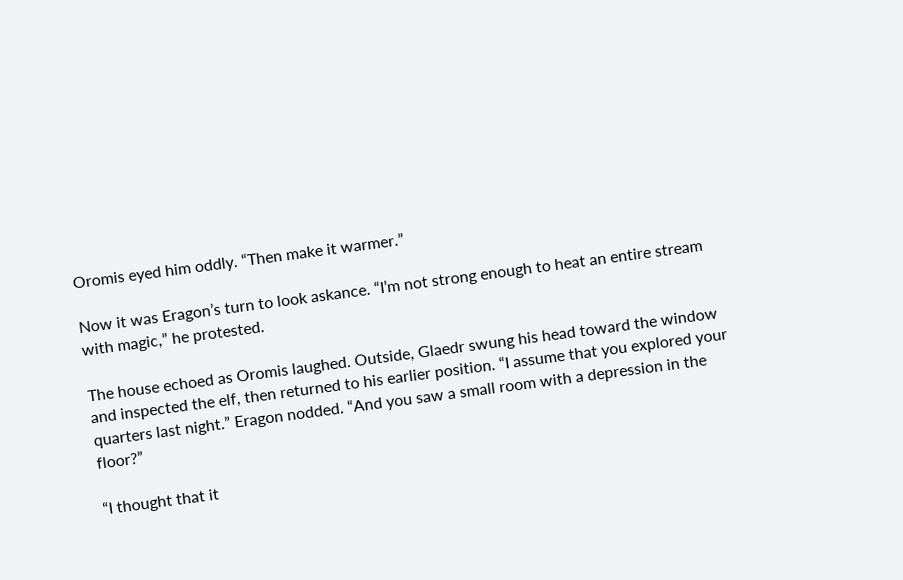Oromis eyed him oddly. “Then make it warmer.”

Now it was Eragon’s turn to look askance. “I’m not strong enough to heat an entire stream with magic,” he protested.

The house echoed as Oromis laughed. Outside, Glaedr swung his head toward the window and inspected the elf, then returned to his earlier position. “I assume that you explored your quarters last night.” Eragon nodded. “And you saw a small room with a depression in the floor?”

“I thought that it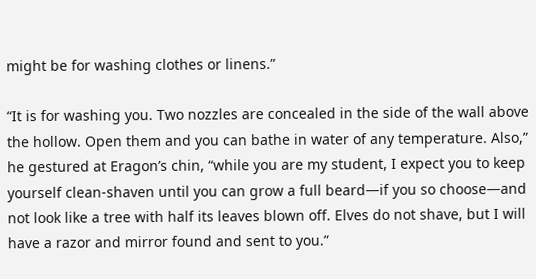might be for washing clothes or linens.”

“It is for washing you. Two nozzles are concealed in the side of the wall above the hollow. Open them and you can bathe in water of any temperature. Also,” he gestured at Eragon’s chin, “while you are my student, I expect you to keep yourself clean-shaven until you can grow a full beard—if you so choose—and not look like a tree with half its leaves blown off. Elves do not shave, but I will have a razor and mirror found and sent to you.”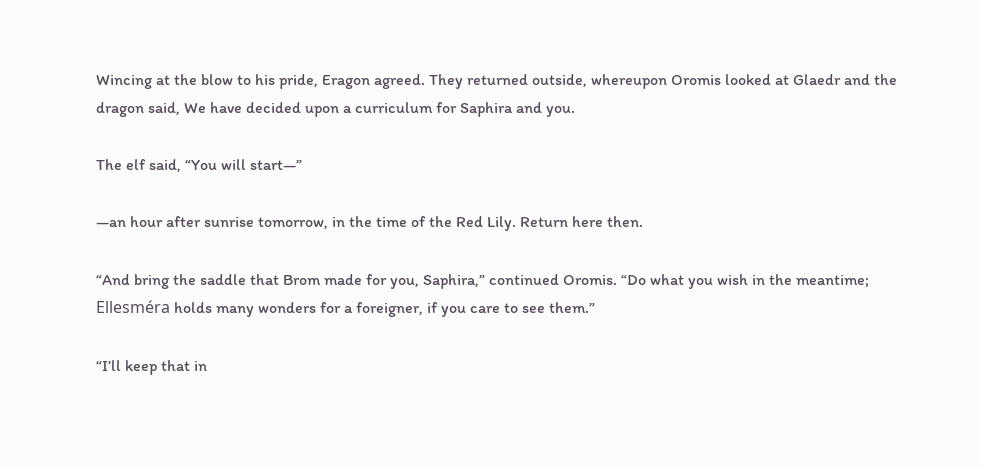Wincing at the blow to his pride, Eragon agreed. They returned outside, whereupon Oromis looked at Glaedr and the dragon said, We have decided upon a curriculum for Saphira and you.

The elf said, “You will start—”

—an hour after sunrise tomorrow, in the time of the Red Lily. Return here then.

“And bring the saddle that Brom made for you, Saphira,” continued Oromis. “Do what you wish in the meantime; Ellesméra holds many wonders for a foreigner, if you care to see them.”

“I’ll keep that in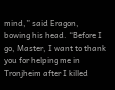mind,” said Eragon, bowing his head. “Before I go, Master, I want to thank you for helping me in Tronjheim after I killed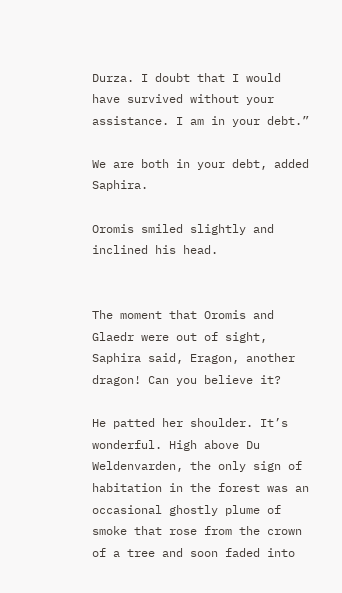Durza. I doubt that I would have survived without your assistance. I am in your debt.”

We are both in your debt, added Saphira.

Oromis smiled slightly and inclined his head.


The moment that Oromis and Glaedr were out of sight, Saphira said, Eragon, another dragon! Can you believe it?

He patted her shoulder. It’s wonderful. High above Du Weldenvarden, the only sign of habitation in the forest was an occasional ghostly plume of smoke that rose from the crown of a tree and soon faded into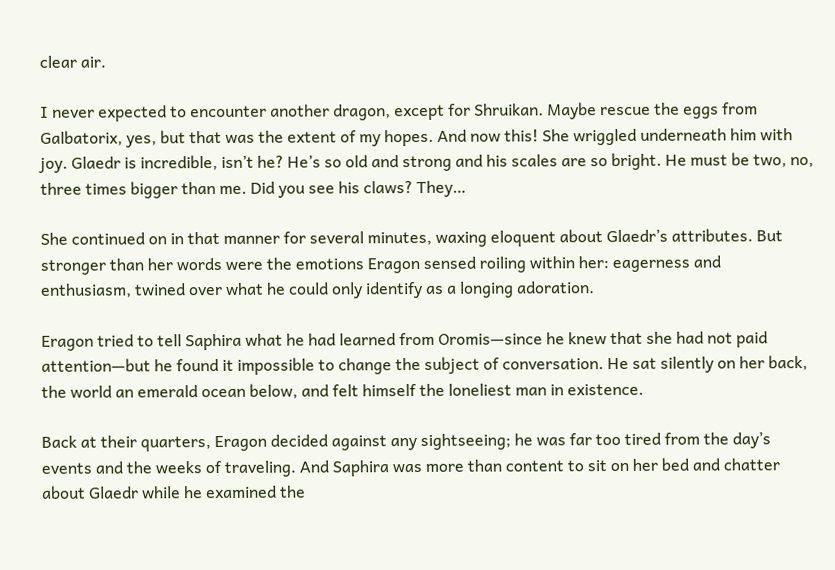clear air.

I never expected to encounter another dragon, except for Shruikan. Maybe rescue the eggs from Galbatorix, yes, but that was the extent of my hopes. And now this! She wriggled underneath him with joy. Glaedr is incredible, isn’t he? He’s so old and strong and his scales are so bright. He must be two, no, three times bigger than me. Did you see his claws? They…

She continued on in that manner for several minutes, waxing eloquent about Glaedr’s attributes. But stronger than her words were the emotions Eragon sensed roiling within her: eagerness and enthusiasm, twined over what he could only identify as a longing adoration.

Eragon tried to tell Saphira what he had learned from Oromis—since he knew that she had not paid attention—but he found it impossible to change the subject of conversation. He sat silently on her back, the world an emerald ocean below, and felt himself the loneliest man in existence.

Back at their quarters, Eragon decided against any sightseeing; he was far too tired from the day’s events and the weeks of traveling. And Saphira was more than content to sit on her bed and chatter about Glaedr while he examined the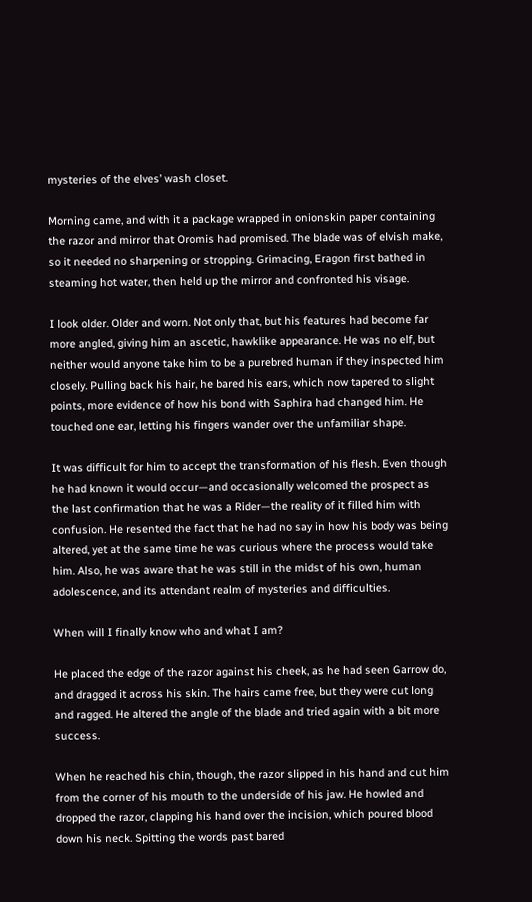mysteries of the elves’ wash closet.

Morning came, and with it a package wrapped in onionskin paper containing the razor and mirror that Oromis had promised. The blade was of elvish make, so it needed no sharpening or stropping. Grimacing, Eragon first bathed in steaming hot water, then held up the mirror and confronted his visage.

I look older. Older and worn. Not only that, but his features had become far more angled, giving him an ascetic, hawklike appearance. He was no elf, but neither would anyone take him to be a purebred human if they inspected him closely. Pulling back his hair, he bared his ears, which now tapered to slight points, more evidence of how his bond with Saphira had changed him. He touched one ear, letting his fingers wander over the unfamiliar shape.

It was difficult for him to accept the transformation of his flesh. Even though he had known it would occur—and occasionally welcomed the prospect as the last confirmation that he was a Rider—the reality of it filled him with confusion. He resented the fact that he had no say in how his body was being altered, yet at the same time he was curious where the process would take him. Also, he was aware that he was still in the midst of his own, human adolescence, and its attendant realm of mysteries and difficulties.

When will I finally know who and what I am?

He placed the edge of the razor against his cheek, as he had seen Garrow do, and dragged it across his skin. The hairs came free, but they were cut long and ragged. He altered the angle of the blade and tried again with a bit more success.

When he reached his chin, though, the razor slipped in his hand and cut him from the corner of his mouth to the underside of his jaw. He howled and dropped the razor, clapping his hand over the incision, which poured blood down his neck. Spitting the words past bared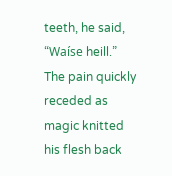teeth, he said, “Waíse heill.” The pain quickly receded as magic knitted his flesh back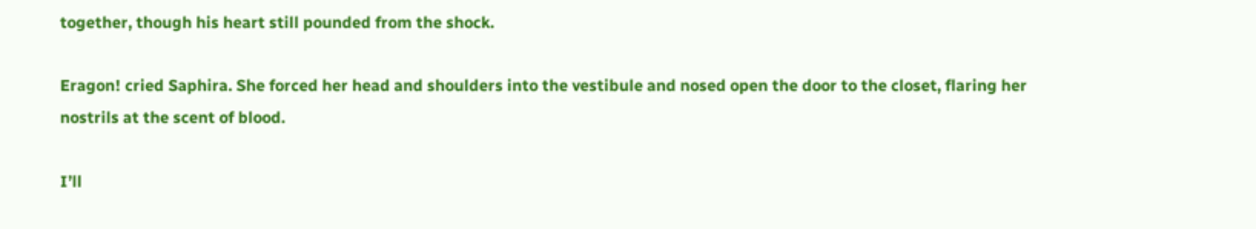together, though his heart still pounded from the shock.

Eragon! cried Saphira. She forced her head and shoulders into the vestibule and nosed open the door to the closet, flaring her nostrils at the scent of blood.

I’ll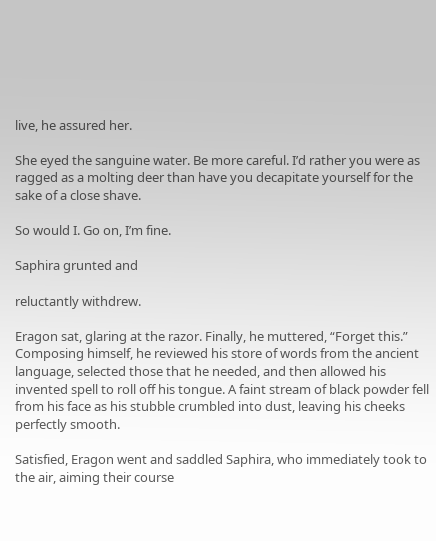live, he assured her.

She eyed the sanguine water. Be more careful. I’d rather you were as ragged as a molting deer than have you decapitate yourself for the sake of a close shave.

So would I. Go on, I’m fine.

Saphira grunted and

reluctantly withdrew.

Eragon sat, glaring at the razor. Finally, he muttered, “Forget this.” Composing himself, he reviewed his store of words from the ancient language, selected those that he needed, and then allowed his invented spell to roll off his tongue. A faint stream of black powder fell from his face as his stubble crumbled into dust, leaving his cheeks perfectly smooth.

Satisfied, Eragon went and saddled Saphira, who immediately took to the air, aiming their course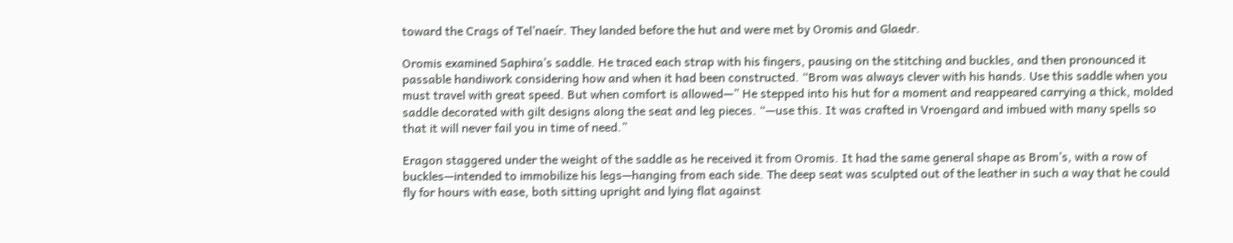toward the Crags of Tel’naeír. They landed before the hut and were met by Oromis and Glaedr.

Oromis examined Saphira’s saddle. He traced each strap with his fingers, pausing on the stitching and buckles, and then pronounced it passable handiwork considering how and when it had been constructed. “Brom was always clever with his hands. Use this saddle when you must travel with great speed. But when comfort is allowed—” He stepped into his hut for a moment and reappeared carrying a thick, molded saddle decorated with gilt designs along the seat and leg pieces. “—use this. It was crafted in Vroengard and imbued with many spells so that it will never fail you in time of need.”

Eragon staggered under the weight of the saddle as he received it from Oromis. It had the same general shape as Brom’s, with a row of buckles—intended to immobilize his legs—hanging from each side. The deep seat was sculpted out of the leather in such a way that he could fly for hours with ease, both sitting upright and lying flat against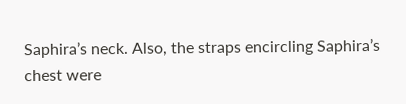Saphira’s neck. Also, the straps encircling Saphira’s chest were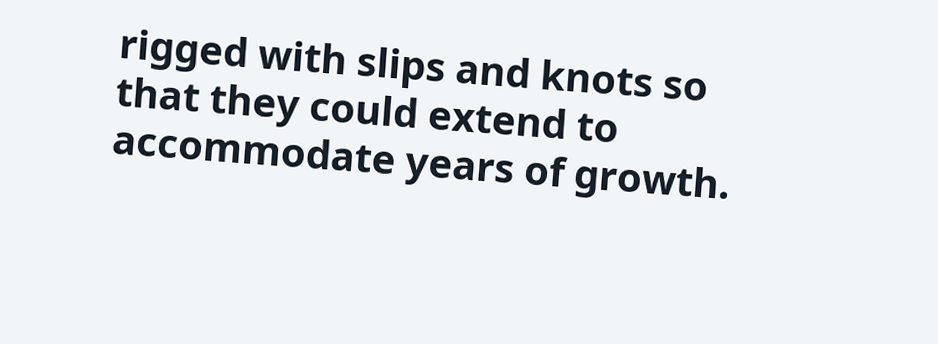rigged with slips and knots so that they could extend to accommodate years of growth.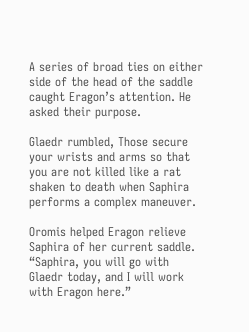A series of broad ties on either side of the head of the saddle caught Eragon’s attention. He asked their purpose.

Glaedr rumbled, Those secure your wrists and arms so that you are not killed like a rat shaken to death when Saphira performs a complex maneuver.

Oromis helped Eragon relieve Saphira of her current saddle. “Saphira, you will go with Glaedr today, and I will work with Eragon here.”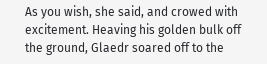As you wish, she said, and crowed with excitement. Heaving his golden bulk off the ground, Glaedr soared off to the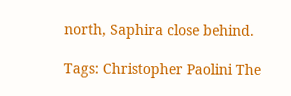north, Saphira close behind.

Tags: Christopher Paolini The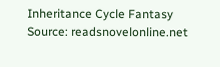Inheritance Cycle Fantasy
Source: readsnovelonline.net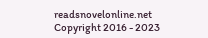readsnovelonline.net Copyright 2016 - 2023